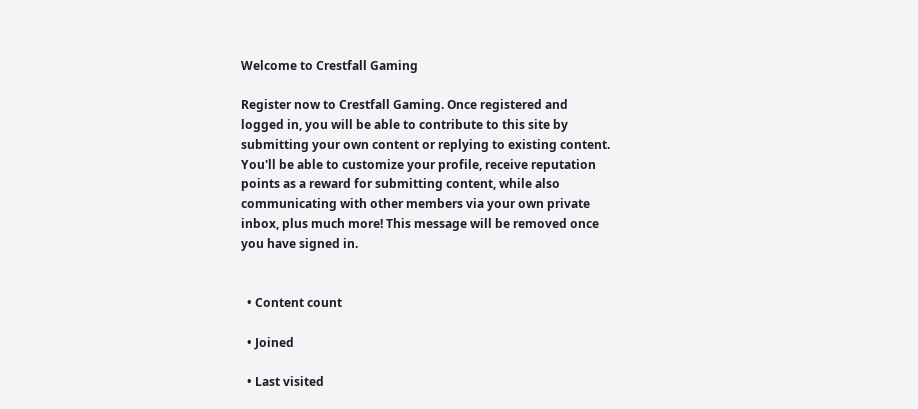Welcome to Crestfall Gaming

Register now to Crestfall Gaming. Once registered and logged in, you will be able to contribute to this site by submitting your own content or replying to existing content. You'll be able to customize your profile, receive reputation points as a reward for submitting content, while also communicating with other members via your own private inbox, plus much more! This message will be removed once you have signed in.


  • Content count

  • Joined

  • Last visited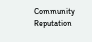Community Reputation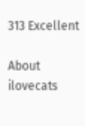313 Excellent

About ilovecats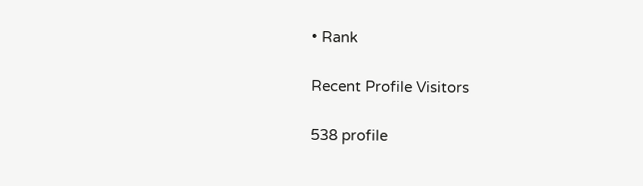• Rank

Recent Profile Visitors

538 profile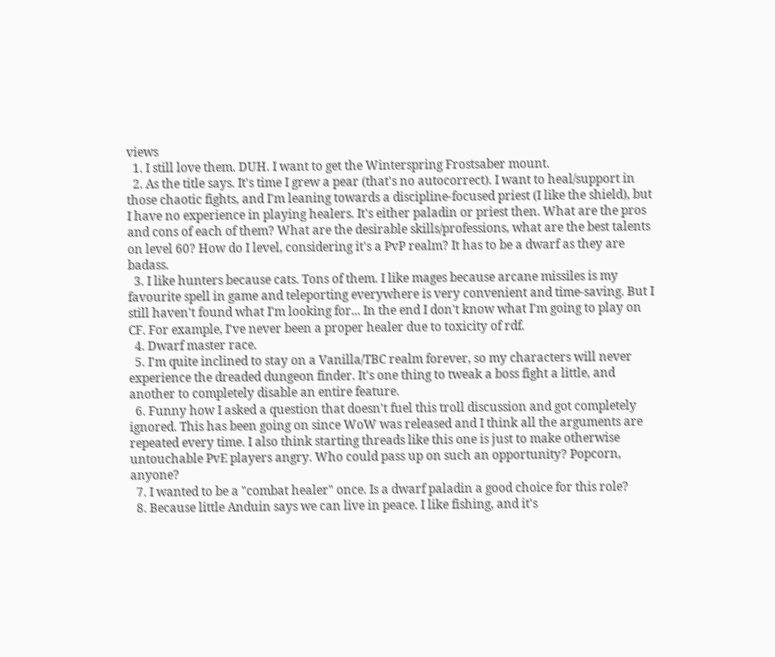views
  1. I still love them. DUH. I want to get the Winterspring Frostsaber mount.
  2. As the title says. It's time I grew a pear (that's no autocorrect). I want to heal/support in those chaotic fights, and I'm leaning towards a discipline-focused priest (I like the shield), but I have no experience in playing healers. It's either paladin or priest then. What are the pros and cons of each of them? What are the desirable skills/professions, what are the best talents on level 60? How do I level, considering it's a PvP realm? It has to be a dwarf as they are badass.
  3. I like hunters because cats. Tons of them. I like mages because arcane missiles is my favourite spell in game and teleporting everywhere is very convenient and time-saving. But I still haven't found what I'm looking for... In the end I don't know what I'm going to play on CF. For example, I've never been a proper healer due to toxicity of rdf.
  4. Dwarf master race.
  5. I'm quite inclined to stay on a Vanilla/TBC realm forever, so my characters will never experience the dreaded dungeon finder. It's one thing to tweak a boss fight a little, and another to completely disable an entire feature.
  6. Funny how I asked a question that doesn't fuel this troll discussion and got completely ignored. This has been going on since WoW was released and I think all the arguments are repeated every time. I also think starting threads like this one is just to make otherwise untouchable PvE players angry. Who could pass up on such an opportunity? Popcorn, anyone?
  7. I wanted to be a "combat healer" once. Is a dwarf paladin a good choice for this role?
  8. Because little Anduin says we can live in peace. I like fishing, and it's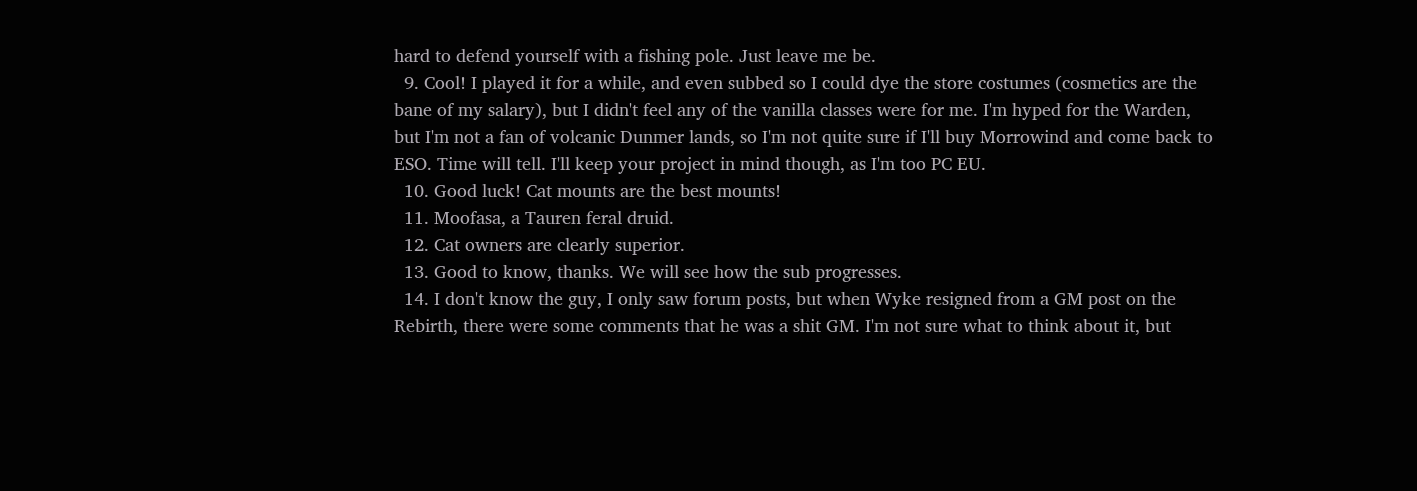hard to defend yourself with a fishing pole. Just leave me be.
  9. Cool! I played it for a while, and even subbed so I could dye the store costumes (cosmetics are the bane of my salary), but I didn't feel any of the vanilla classes were for me. I'm hyped for the Warden, but I'm not a fan of volcanic Dunmer lands, so I'm not quite sure if I'll buy Morrowind and come back to ESO. Time will tell. I'll keep your project in mind though, as I'm too PC EU.
  10. Good luck! Cat mounts are the best mounts!
  11. Moofasa, a Tauren feral druid.
  12. Cat owners are clearly superior.
  13. Good to know, thanks. We will see how the sub progresses.
  14. I don't know the guy, I only saw forum posts, but when Wyke resigned from a GM post on the Rebirth, there were some comments that he was a shit GM. I'm not sure what to think about it, but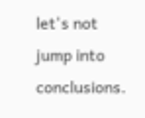let's not jump into conclusions.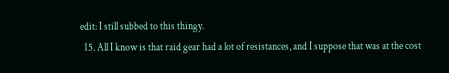edit: I still subbed to this thingy.
  15. All I know is that raid gear had a lot of resistances, and I suppose that was at the cost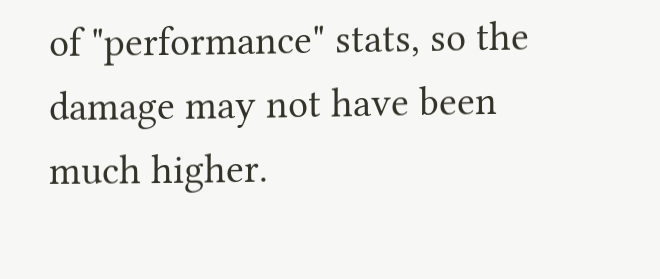of "performance" stats, so the damage may not have been much higher.